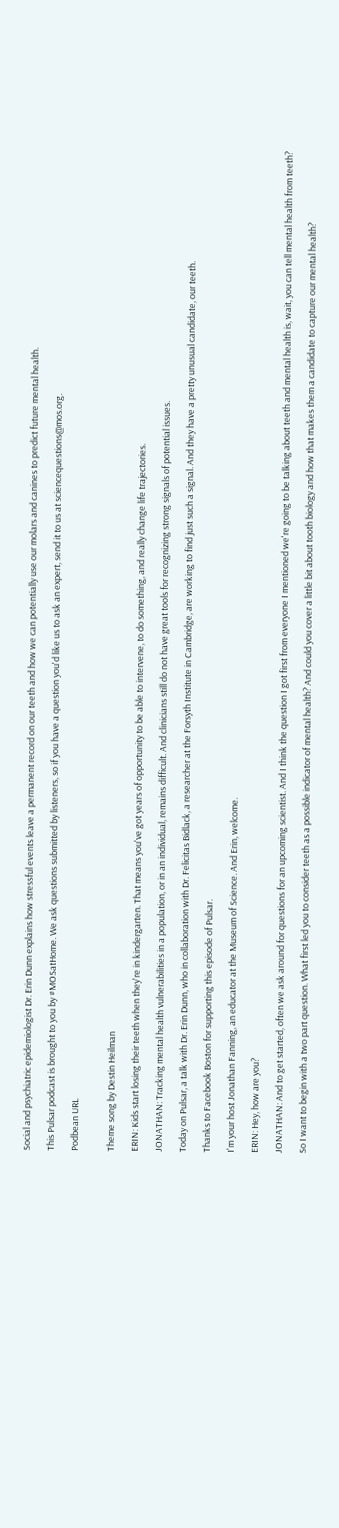Social and psychiatric epidemiologist Dr. Erin Dunn explains how stressful events leave a permanent record on our teeth and how we can potentially use our molars and canines to predict future mental health.

This Pulsar podcast is brought to you by #MOSatHome. We ask questions submitted by listeners, so if you have a question you'd like us to ask an expert, send it to us at sciencequestions@mos.org.

Podbean URL


Theme song by Destin Heilman

ERIN: Kids start losing their teeth when they're in kindergarten. That means you've got years of opportunity to be able to intervene, to do something, and really change life trajectories.

JONATHAN: Tracking mental health vulnerabilities in a population, or in an individual, remains difficult. And clinicians still do not have great tools for recognizing strong signals of potential issues.

Today on Pulsar, a talk with Dr. Erin Dunn, who in collaboration with Dr. Felicitas Bidlack, a researcher at the Forsyth Institute in Cambridge, are working to find just such a signal. And they have a pretty unusual candidate, our teeth.

Thanks to Facebook Boston for supporting this episode of Pulsar.

I'm your host Jonathan Fanning, an educator at the Museum of Science. And Erin, welcome.

ERIN: Hey, how are you?

JONATHAN: And to get started, often we ask around for questions for an upcoming scientist. And I think the question I got first from everyone I mentioned we're going to be talking about teeth and mental health is, wait, you can tell mental health from teeth?

So I want to begin with a two part question. What first led you to consider teeth as a possible indicator of mental health? And could you cover a little bit about tooth biology and how that makes them a candidate to capture our mental health?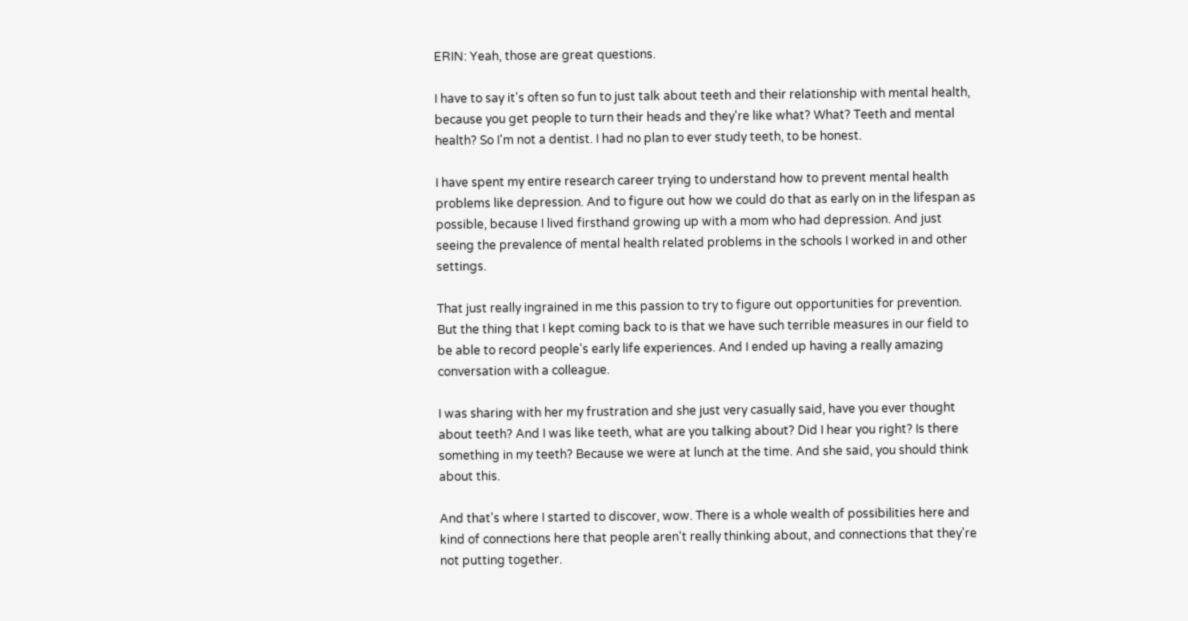ERIN: Yeah, those are great questions.

I have to say it's often so fun to just talk about teeth and their relationship with mental health, because you get people to turn their heads and they're like what? What? Teeth and mental health? So I'm not a dentist. I had no plan to ever study teeth, to be honest.

I have spent my entire research career trying to understand how to prevent mental health problems like depression. And to figure out how we could do that as early on in the lifespan as possible, because I lived firsthand growing up with a mom who had depression. And just seeing the prevalence of mental health related problems in the schools I worked in and other settings.

That just really ingrained in me this passion to try to figure out opportunities for prevention. But the thing that I kept coming back to is that we have such terrible measures in our field to be able to record people's early life experiences. And I ended up having a really amazing conversation with a colleague.

I was sharing with her my frustration and she just very casually said, have you ever thought about teeth? And I was like teeth, what are you talking about? Did I hear you right? Is there something in my teeth? Because we were at lunch at the time. And she said, you should think about this.

And that's where I started to discover, wow. There is a whole wealth of possibilities here and kind of connections here that people aren't really thinking about, and connections that they're not putting together.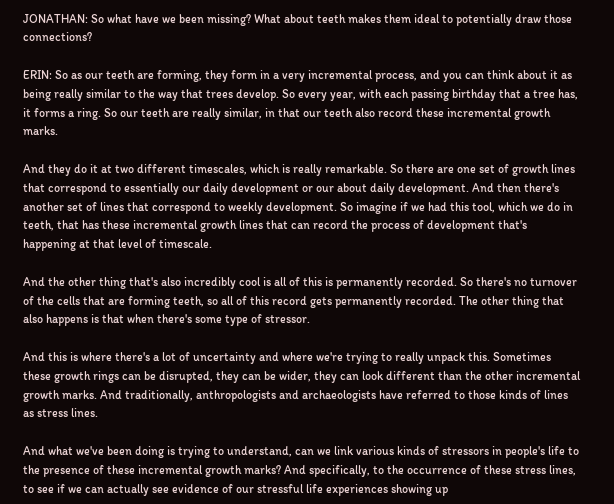JONATHAN: So what have we been missing? What about teeth makes them ideal to potentially draw those connections?

ERIN: So as our teeth are forming, they form in a very incremental process, and you can think about it as being really similar to the way that trees develop. So every year, with each passing birthday that a tree has, it forms a ring. So our teeth are really similar, in that our teeth also record these incremental growth marks.

And they do it at two different timescales, which is really remarkable. So there are one set of growth lines that correspond to essentially our daily development or our about daily development. And then there's another set of lines that correspond to weekly development. So imagine if we had this tool, which we do in teeth, that has these incremental growth lines that can record the process of development that's happening at that level of timescale.

And the other thing that's also incredibly cool is all of this is permanently recorded. So there's no turnover of the cells that are forming teeth, so all of this record gets permanently recorded. The other thing that also happens is that when there's some type of stressor.

And this is where there's a lot of uncertainty and where we're trying to really unpack this. Sometimes these growth rings can be disrupted, they can be wider, they can look different than the other incremental growth marks. And traditionally, anthropologists and archaeologists have referred to those kinds of lines as stress lines.

And what we've been doing is trying to understand, can we link various kinds of stressors in people's life to the presence of these incremental growth marks? And specifically, to the occurrence of these stress lines, to see if we can actually see evidence of our stressful life experiences showing up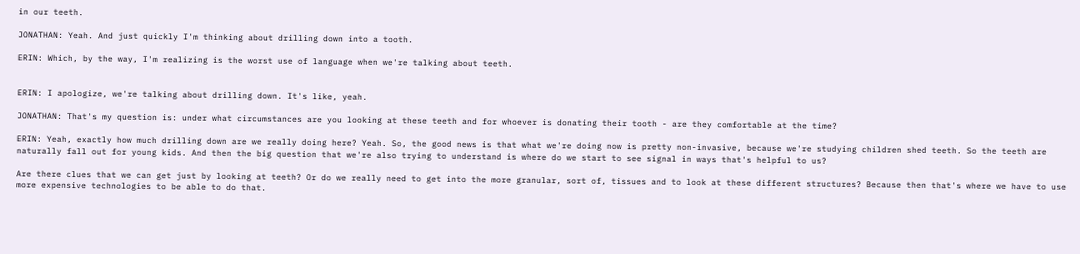in our teeth.

JONATHAN: Yeah. And just quickly I'm thinking about drilling down into a tooth.

ERIN: Which, by the way, I'm realizing is the worst use of language when we're talking about teeth.


ERIN: I apologize, we're talking about drilling down. It's like, yeah.

JONATHAN: That's my question is: under what circumstances are you looking at these teeth and for whoever is donating their tooth - are they comfortable at the time?

ERIN: Yeah, exactly how much drilling down are we really doing here? Yeah. So, the good news is that what we're doing now is pretty non-invasive, because we're studying children shed teeth. So the teeth are naturally fall out for young kids. And then the big question that we're also trying to understand is where do we start to see signal in ways that's helpful to us?

Are there clues that we can get just by looking at teeth? Or do we really need to get into the more granular, sort of, tissues and to look at these different structures? Because then that's where we have to use more expensive technologies to be able to do that.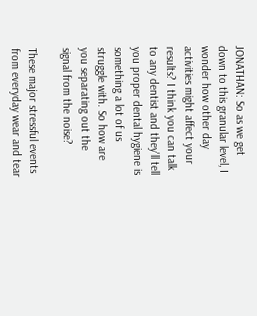JONATHAN: So as we get down to this granular level, I wonder how other day activities might affect your results? I think you can talk to any dentist and they'll tell you proper dental hygiene is something a lot of us struggle with. So how are you separating out the signal from the noise?

These major stressful events from everyday wear and tear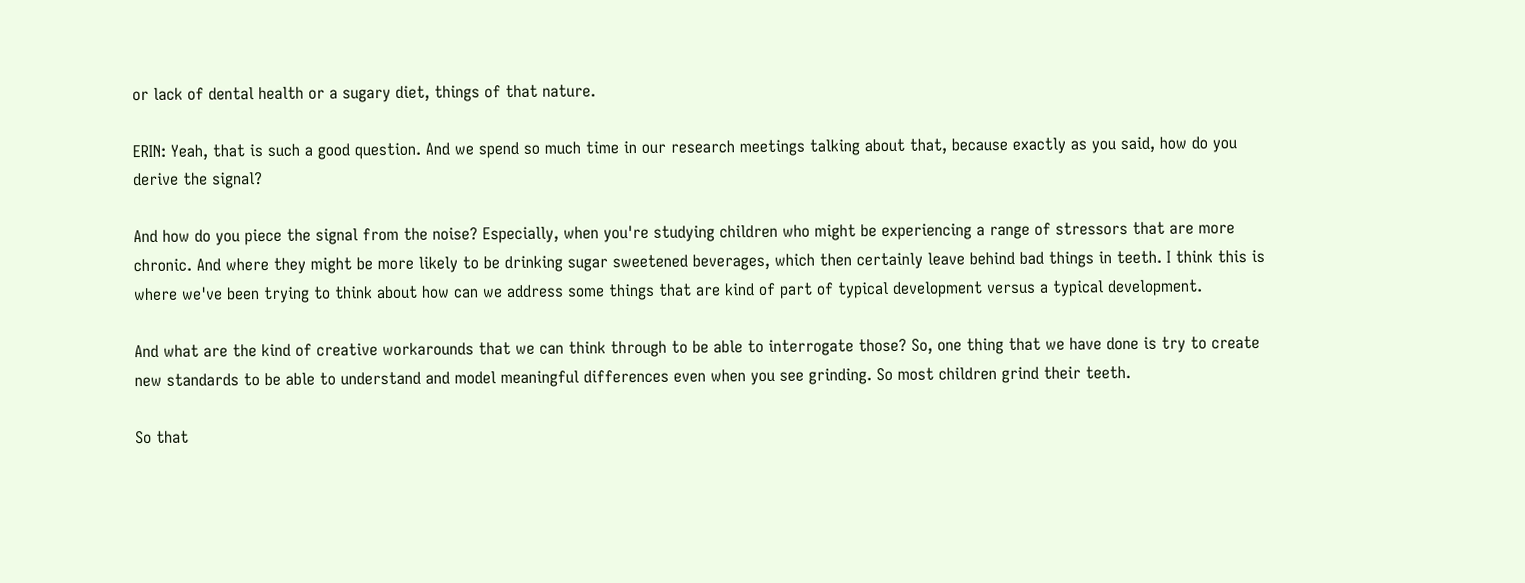or lack of dental health or a sugary diet, things of that nature.

ERIN: Yeah, that is such a good question. And we spend so much time in our research meetings talking about that, because exactly as you said, how do you derive the signal?

And how do you piece the signal from the noise? Especially, when you're studying children who might be experiencing a range of stressors that are more chronic. And where they might be more likely to be drinking sugar sweetened beverages, which then certainly leave behind bad things in teeth. I think this is where we've been trying to think about how can we address some things that are kind of part of typical development versus a typical development.

And what are the kind of creative workarounds that we can think through to be able to interrogate those? So, one thing that we have done is try to create new standards to be able to understand and model meaningful differences even when you see grinding. So most children grind their teeth.

So that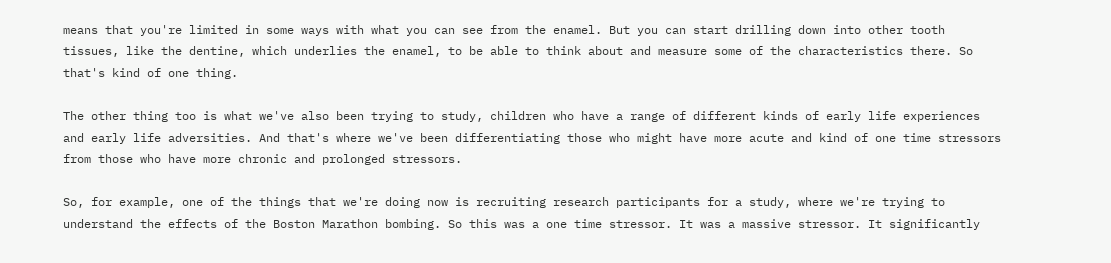means that you're limited in some ways with what you can see from the enamel. But you can start drilling down into other tooth tissues, like the dentine, which underlies the enamel, to be able to think about and measure some of the characteristics there. So that's kind of one thing.

The other thing too is what we've also been trying to study, children who have a range of different kinds of early life experiences and early life adversities. And that's where we've been differentiating those who might have more acute and kind of one time stressors from those who have more chronic and prolonged stressors.

So, for example, one of the things that we're doing now is recruiting research participants for a study, where we're trying to understand the effects of the Boston Marathon bombing. So this was a one time stressor. It was a massive stressor. It significantly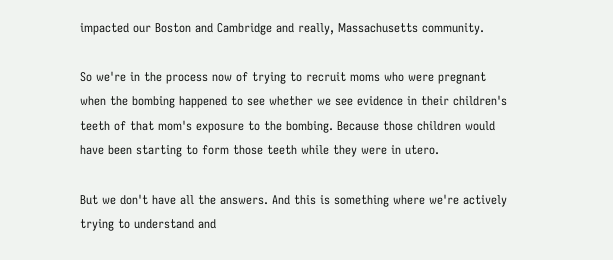impacted our Boston and Cambridge and really, Massachusetts community.

So we're in the process now of trying to recruit moms who were pregnant when the bombing happened to see whether we see evidence in their children's teeth of that mom's exposure to the bombing. Because those children would have been starting to form those teeth while they were in utero.

But we don't have all the answers. And this is something where we're actively trying to understand and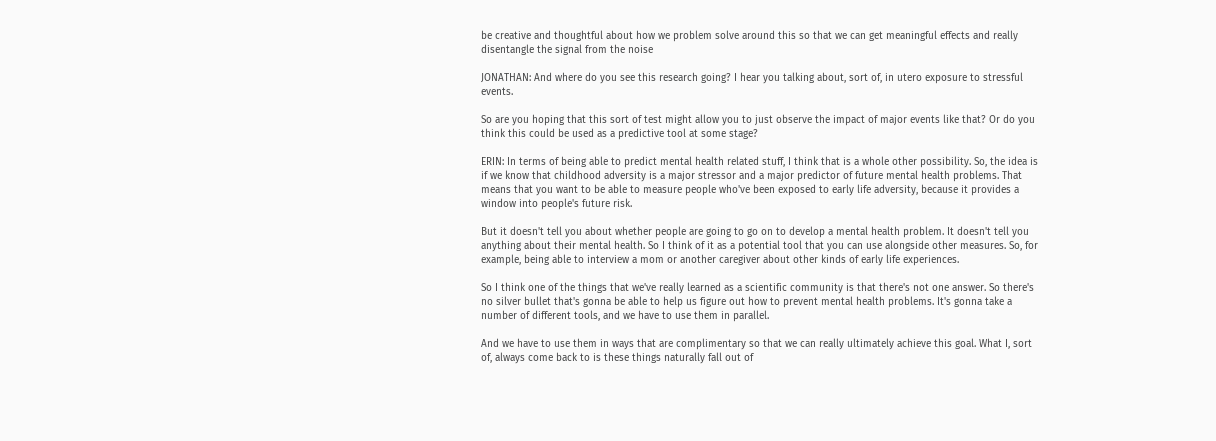be creative and thoughtful about how we problem solve around this so that we can get meaningful effects and really disentangle the signal from the noise

JONATHAN: And where do you see this research going? I hear you talking about, sort of, in utero exposure to stressful events.

So are you hoping that this sort of test might allow you to just observe the impact of major events like that? Or do you think this could be used as a predictive tool at some stage?

ERIN: In terms of being able to predict mental health related stuff, I think that is a whole other possibility. So, the idea is if we know that childhood adversity is a major stressor and a major predictor of future mental health problems. That means that you want to be able to measure people who've been exposed to early life adversity, because it provides a window into people's future risk.

But it doesn't tell you about whether people are going to go on to develop a mental health problem. It doesn't tell you anything about their mental health. So I think of it as a potential tool that you can use alongside other measures. So, for example, being able to interview a mom or another caregiver about other kinds of early life experiences.

So I think one of the things that we've really learned as a scientific community is that there's not one answer. So there's no silver bullet that's gonna be able to help us figure out how to prevent mental health problems. It's gonna take a number of different tools, and we have to use them in parallel.

And we have to use them in ways that are complimentary so that we can really ultimately achieve this goal. What I, sort of, always come back to is these things naturally fall out of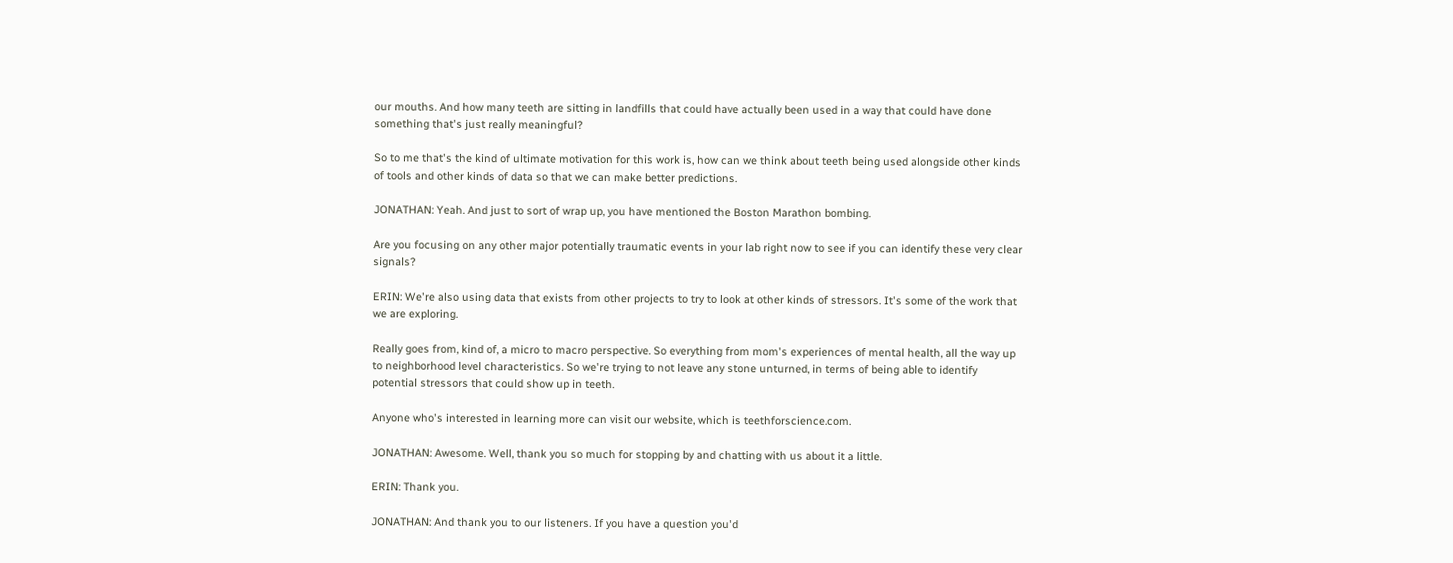our mouths. And how many teeth are sitting in landfills that could have actually been used in a way that could have done something that's just really meaningful?

So to me that's the kind of ultimate motivation for this work is, how can we think about teeth being used alongside other kinds of tools and other kinds of data so that we can make better predictions.

JONATHAN: Yeah. And just to sort of wrap up, you have mentioned the Boston Marathon bombing.

Are you focusing on any other major potentially traumatic events in your lab right now to see if you can identify these very clear signals?

ERIN: We're also using data that exists from other projects to try to look at other kinds of stressors. It's some of the work that we are exploring.

Really goes from, kind of, a micro to macro perspective. So everything from mom's experiences of mental health, all the way up to neighborhood level characteristics. So we're trying to not leave any stone unturned, in terms of being able to identify potential stressors that could show up in teeth.

Anyone who's interested in learning more can visit our website, which is teethforscience.com.

JONATHAN: Awesome. Well, thank you so much for stopping by and chatting with us about it a little.

ERIN: Thank you.

JONATHAN: And thank you to our listeners. If you have a question you'd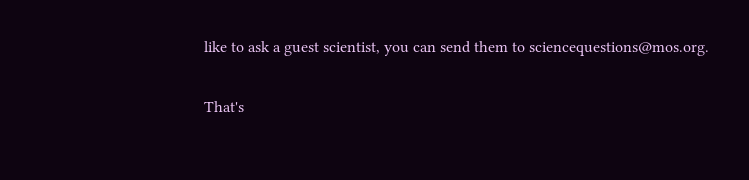like to ask a guest scientist, you can send them to sciencequestions@mos.org.

That's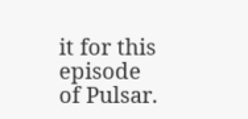it for this episode of Pulsar.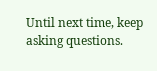Until next time, keep asking questions.